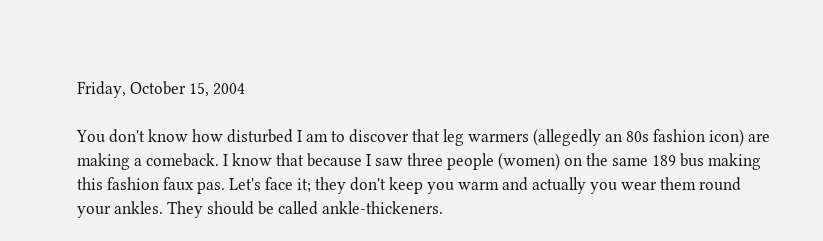Friday, October 15, 2004

You don't know how disturbed I am to discover that leg warmers (allegedly an 80s fashion icon) are making a comeback. I know that because I saw three people (women) on the same 189 bus making this fashion faux pas. Let's face it; they don't keep you warm and actually you wear them round your ankles. They should be called ankle-thickeners.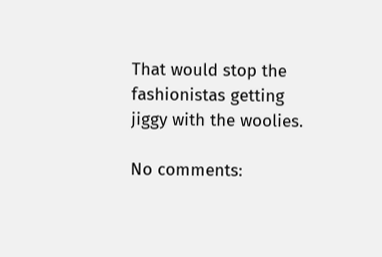That would stop the fashionistas getting jiggy with the woolies.

No comments: